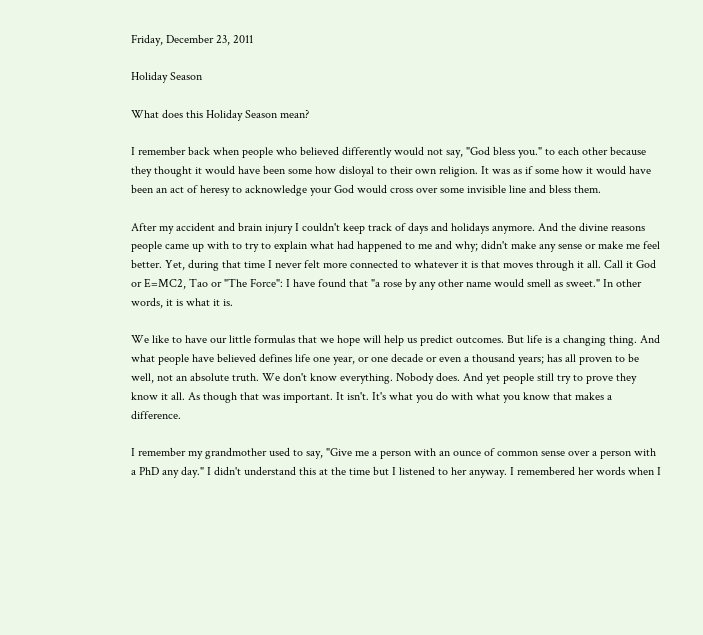Friday, December 23, 2011

Holiday Season

What does this Holiday Season mean?

I remember back when people who believed differently would not say, "God bless you." to each other because they thought it would have been some how disloyal to their own religion. It was as if some how it would have been an act of heresy to acknowledge your God would cross over some invisible line and bless them.

After my accident and brain injury I couldn't keep track of days and holidays anymore. And the divine reasons people came up with to try to explain what had happened to me and why; didn't make any sense or make me feel better. Yet, during that time I never felt more connected to whatever it is that moves through it all. Call it God or E=MC2, Tao or "The Force": I have found that "a rose by any other name would smell as sweet." In other words, it is what it is.

We like to have our little formulas that we hope will help us predict outcomes. But life is a changing thing. And what people have believed defines life one year, or one decade or even a thousand years; has all proven to be well, not an absolute truth. We don't know everything. Nobody does. And yet people still try to prove they know it all. As though that was important. It isn't. It's what you do with what you know that makes a difference.

I remember my grandmother used to say, "Give me a person with an ounce of common sense over a person with a PhD any day." I didn't understand this at the time but I listened to her anyway. I remembered her words when I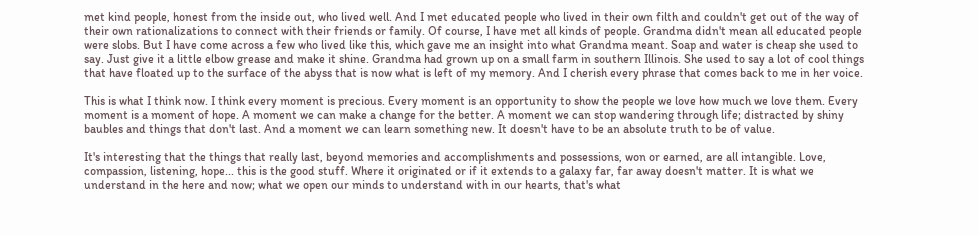met kind people, honest from the inside out, who lived well. And I met educated people who lived in their own filth and couldn't get out of the way of their own rationalizations to connect with their friends or family. Of course, I have met all kinds of people. Grandma didn't mean all educated people were slobs. But I have come across a few who lived like this, which gave me an insight into what Grandma meant. Soap and water is cheap she used to say. Just give it a little elbow grease and make it shine. Grandma had grown up on a small farm in southern Illinois. She used to say a lot of cool things that have floated up to the surface of the abyss that is now what is left of my memory. And I cherish every phrase that comes back to me in her voice.

This is what I think now. I think every moment is precious. Every moment is an opportunity to show the people we love how much we love them. Every moment is a moment of hope. A moment we can make a change for the better. A moment we can stop wandering through life; distracted by shiny baubles and things that don't last. And a moment we can learn something new. It doesn't have to be an absolute truth to be of value.

It's interesting that the things that really last, beyond memories and accomplishments and possessions, won or earned, are all intangible. Love, compassion, listening, hope... this is the good stuff. Where it originated or if it extends to a galaxy far, far away doesn't matter. It is what we understand in the here and now; what we open our minds to understand with in our hearts, that's what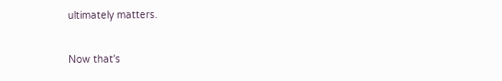ultimately matters.

Now that's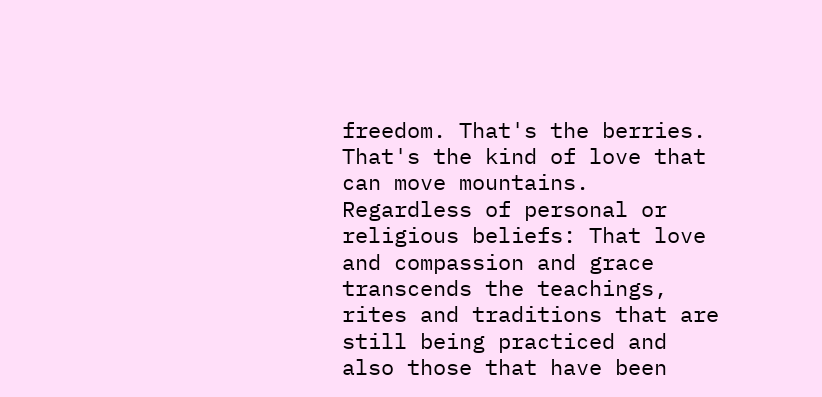freedom. That's the berries. That's the kind of love that can move mountains. Regardless of personal or religious beliefs: That love and compassion and grace transcends the teachings, rites and traditions that are still being practiced and also those that have been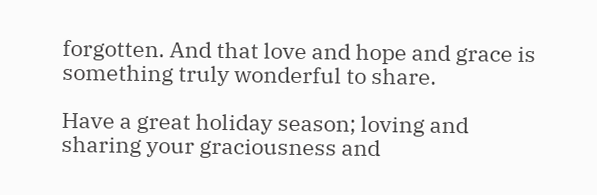forgotten. And that love and hope and grace is something truly wonderful to share.

Have a great holiday season; loving and sharing your graciousness and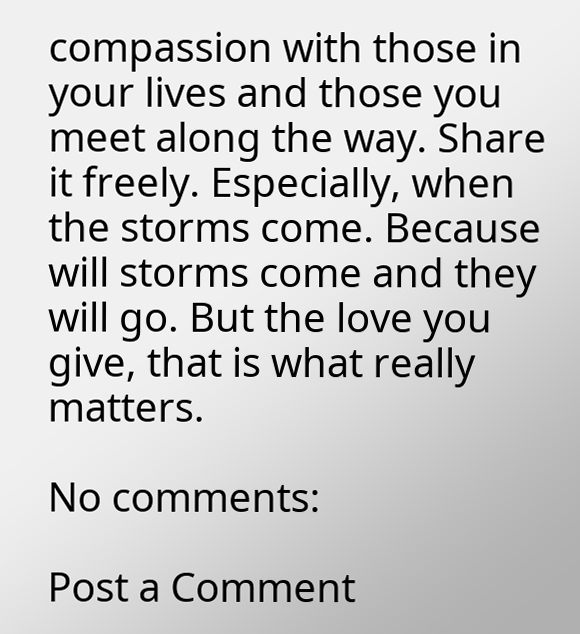compassion with those in your lives and those you meet along the way. Share it freely. Especially, when the storms come. Because will storms come and they will go. But the love you give, that is what really matters.

No comments:

Post a Comment